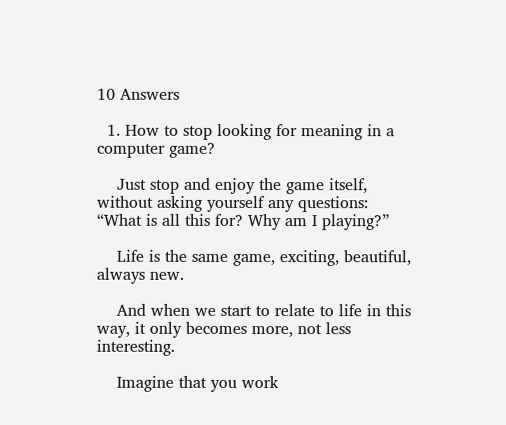10 Answers

  1. How to stop looking for meaning in a computer game?

    Just stop and enjoy the game itself, without asking yourself any questions: “What is all this for? Why am I playing?”

    Life is the same game, exciting, beautiful, always new.

    And when we start to relate to life in this way, it only becomes more, not less interesting.

    Imagine that you work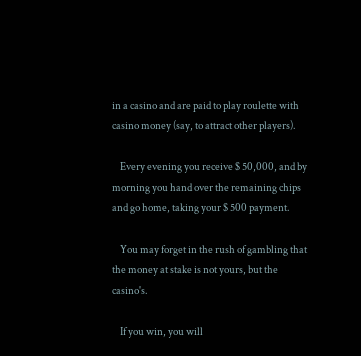in a casino and are paid to play roulette with casino money (say, to attract other players).

    Every evening you receive $ 50,000, and by morning you hand over the remaining chips and go home, taking your $ 500 payment.

    You may forget in the rush of gambling that the money at stake is not yours, but the casino's.

    If you win, you will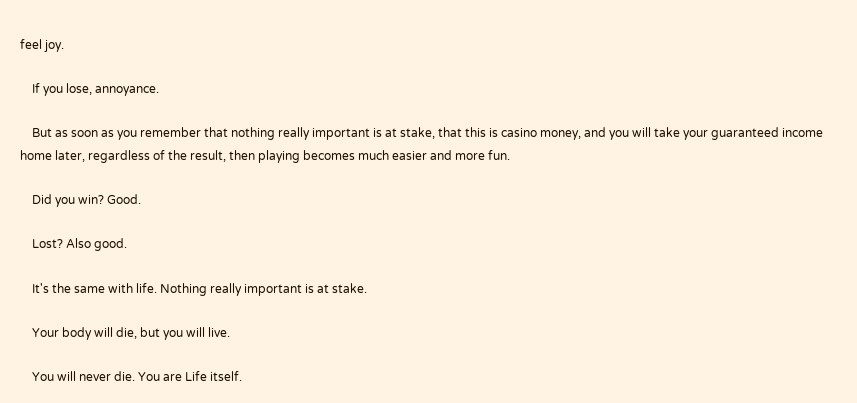feel joy.

    If you lose, annoyance.

    But as soon as you remember that nothing really important is at stake, that this is casino money, and you will take your guaranteed income home later, regardless of the result, then playing becomes much easier and more fun.

    Did you win? Good.

    Lost? Also good.

    It's the same with life. Nothing really important is at stake.

    Your body will die, but you will live.

    You will never die. You are Life itself.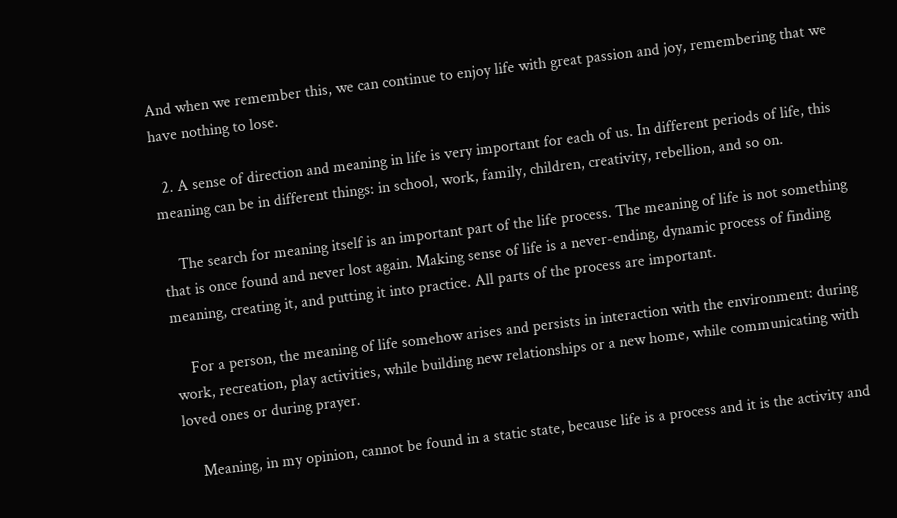And when we remember this, we can continue to enjoy life with great passion and joy, remembering that we have nothing to lose.

  2. A sense of direction and meaning in life is very important for each of us. In different periods of life, this meaning can be in different things: in school, work, family, children, creativity, rebellion, and so on.

    The search for meaning itself is an important part of the life process. The meaning of life is not something that is once found and never lost again. Making sense of life is a never-ending, dynamic process of finding meaning, creating it, and putting it into practice. All parts of the process are important.

    For a person, the meaning of life somehow arises and persists in interaction with the environment: during work, recreation, play activities, while building new relationships or a new home, while communicating with loved ones or during prayer.

    Meaning, in my opinion, cannot be found in a static state, because life is a process and it is the activity and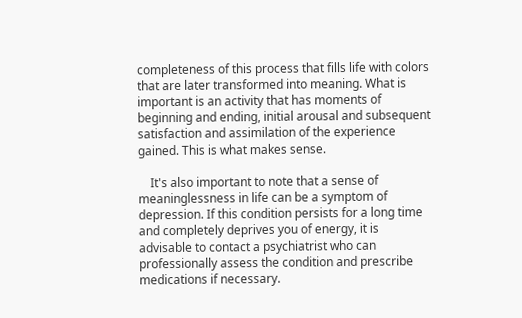completeness of this process that fills life with colors that are later transformed into meaning. What is important is an activity that has moments of beginning and ending, initial arousal and subsequent satisfaction and assimilation of the experience gained. This is what makes sense.

    It's also important to note that a sense of meaninglessness in life can be a symptom of depression. If this condition persists for a long time and completely deprives you of energy, it is advisable to contact a psychiatrist who can professionally assess the condition and prescribe medications if necessary.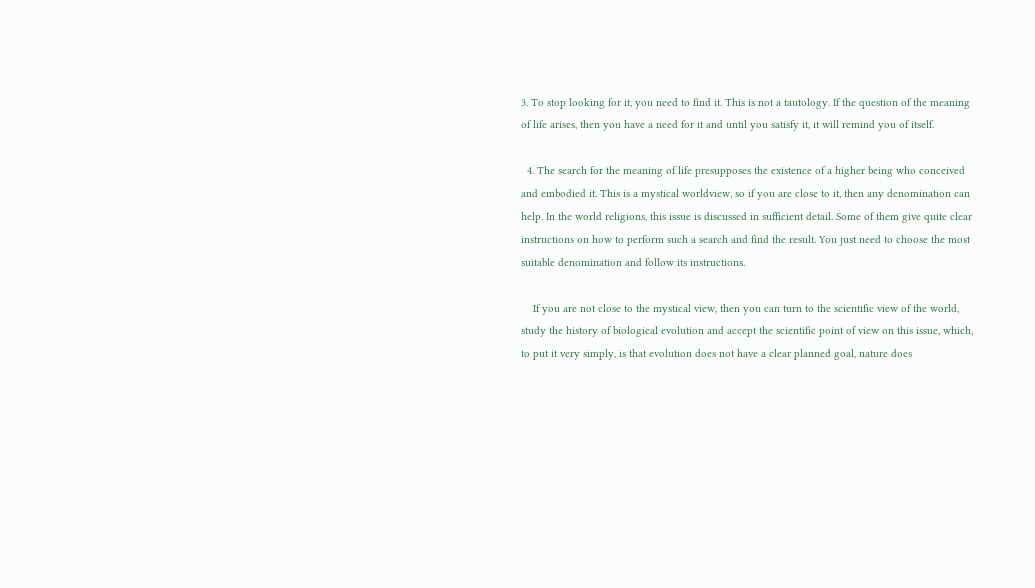3. To stop looking for it, you need to find it. This is not a tautology. If the question of the meaning of life arises, then you have a need for it and until you satisfy it, it will remind you of itself.

  4. The search for the meaning of life presupposes the existence of a higher being who conceived and embodied it. This is a mystical worldview, so if you are close to it, then any denomination can help. In the world religions, this issue is discussed in sufficient detail. Some of them give quite clear instructions on how to perform such a search and find the result. You just need to choose the most suitable denomination and follow its instructions.

    If you are not close to the mystical view, then you can turn to the scientific view of the world, study the history of biological evolution and accept the scientific point of view on this issue, which, to put it very simply, is that evolution does not have a clear planned goal, nature does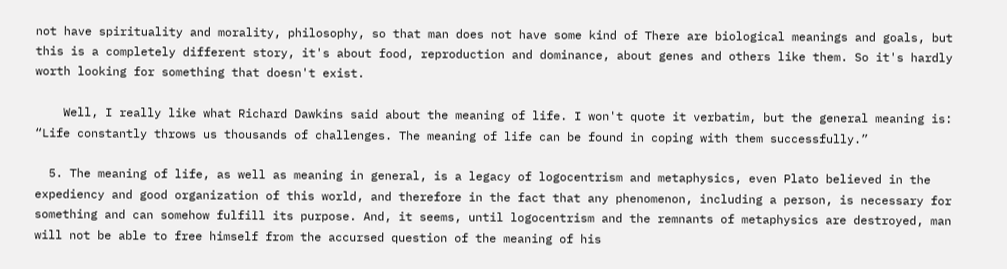not have spirituality and morality, philosophy, so that man does not have some kind of There are biological meanings and goals, but this is a completely different story, it's about food, reproduction and dominance, about genes and others like them. So it's hardly worth looking for something that doesn't exist.

    Well, I really like what Richard Dawkins said about the meaning of life. I won't quote it verbatim, but the general meaning is: “Life constantly throws us thousands of challenges. The meaning of life can be found in coping with them successfully.”

  5. The meaning of life, as well as meaning in general, is a legacy of logocentrism and metaphysics, even Plato believed in the expediency and good organization of this world, and therefore in the fact that any phenomenon, including a person, is necessary for something and can somehow fulfill its purpose. And, it seems, until logocentrism and the remnants of metaphysics are destroyed, man will not be able to free himself from the accursed question of the meaning of his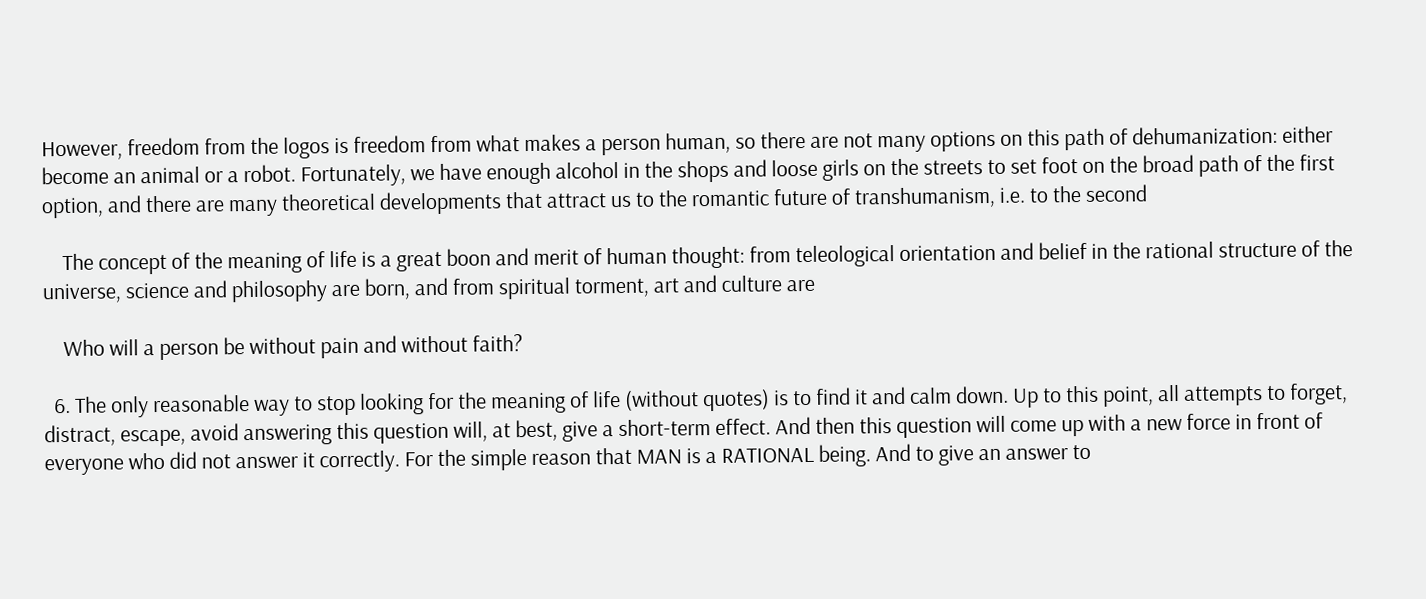However, freedom from the logos is freedom from what makes a person human, so there are not many options on this path of dehumanization: either become an animal or a robot. Fortunately, we have enough alcohol in the shops and loose girls on the streets to set foot on the broad path of the first option, and there are many theoretical developments that attract us to the romantic future of transhumanism, i.e. to the second

    The concept of the meaning of life is a great boon and merit of human thought: from teleological orientation and belief in the rational structure of the universe, science and philosophy are born, and from spiritual torment, art and culture are

    Who will a person be without pain and without faith?

  6. The only reasonable way to stop looking for the meaning of life (without quotes) is to find it and calm down. Up to this point, all attempts to forget, distract, escape, avoid answering this question will, at best, give a short-term effect. And then this question will come up with a new force in front of everyone who did not answer it correctly. For the simple reason that MAN is a RATIONAL being. And to give an answer to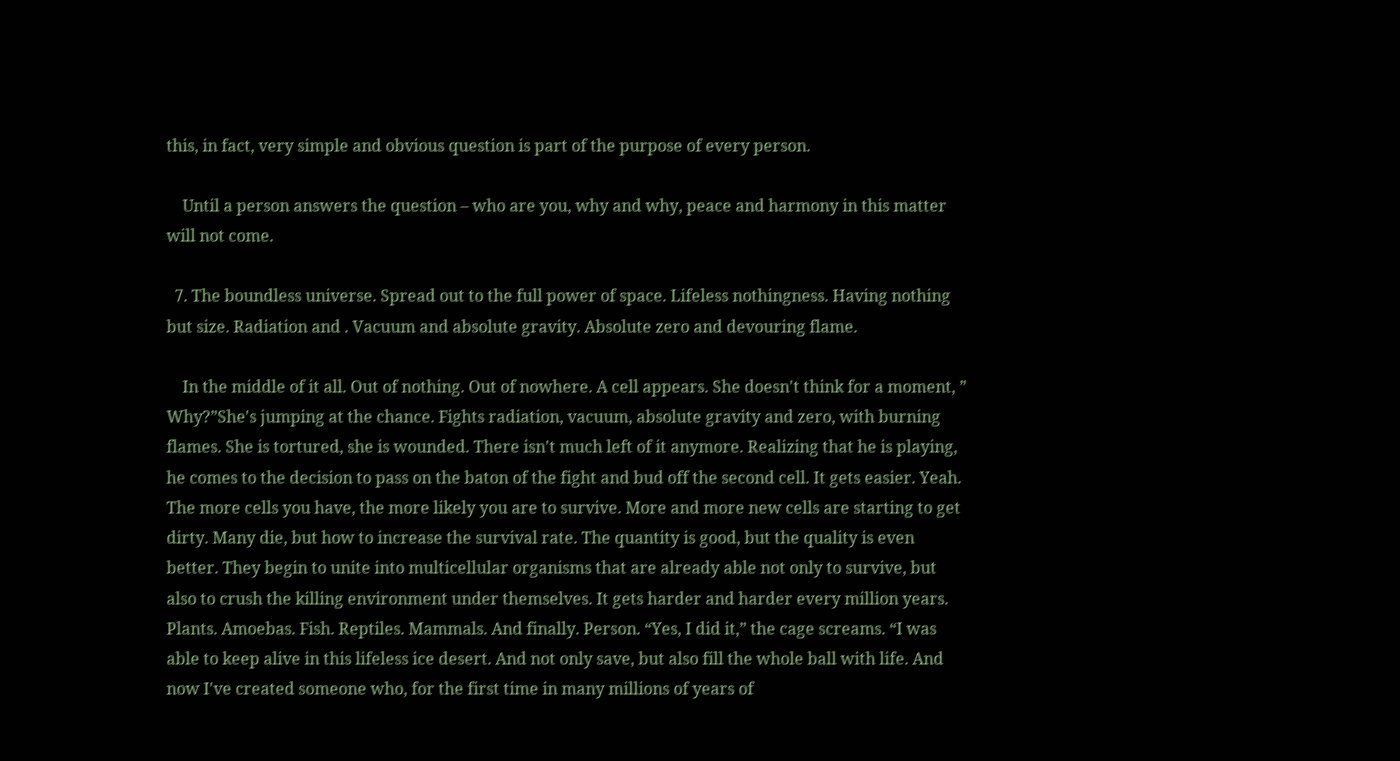this, in fact, very simple and obvious question is part of the purpose of every person.

    Until a person answers the question – who are you, why and why, peace and harmony in this matter will not come.

  7. The boundless universe. Spread out to the full power of space. Lifeless nothingness. Having nothing but size. Radiation and . Vacuum and absolute gravity. Absolute zero and devouring flame.

    In the middle of it all. Out of nothing. Out of nowhere. A cell appears. She doesn't think for a moment, ” Why?”She's jumping at the chance. Fights radiation, vacuum, absolute gravity and zero, with burning flames. She is tortured, she is wounded. There isn't much left of it anymore. Realizing that he is playing, he comes to the decision to pass on the baton of the fight and bud off the second cell. It gets easier. Yeah. The more cells you have, the more likely you are to survive. More and more new cells are starting to get dirty. Many die, but how to increase the survival rate. The quantity is good, but the quality is even better. They begin to unite into multicellular organisms that are already able not only to survive, but also to crush the killing environment under themselves. It gets harder and harder every million years. Plants. Amoebas. Fish. Reptiles. Mammals. And finally. Person. “Yes, I did it,” the cage screams. “I was able to keep alive in this lifeless ice desert. And not only save, but also fill the whole ball with life. And now I've created someone who, for the first time in many millions of years of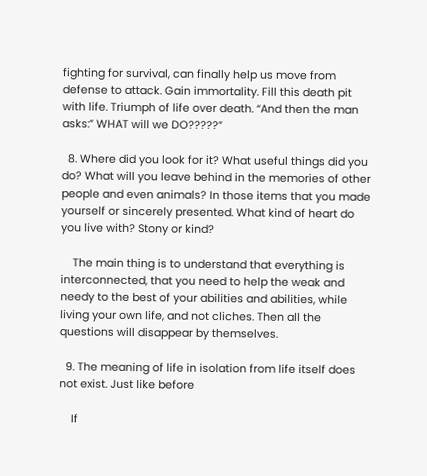fighting for survival, can finally help us move from defense to attack. Gain immortality. Fill this death pit with life. Triumph of life over death. “And then the man asks:” WHAT will we DO?????”

  8. Where did you look for it? What useful things did you do? What will you leave behind in the memories of other people and even animals? In those items that you made yourself or sincerely presented. What kind of heart do you live with? Stony or kind?

    The main thing is to understand that everything is interconnected, that you need to help the weak and needy to the best of your abilities and abilities, while living your own life, and not cliches. Then all the questions will disappear by themselves.

  9. The meaning of life in isolation from life itself does not exist. Just like before

    If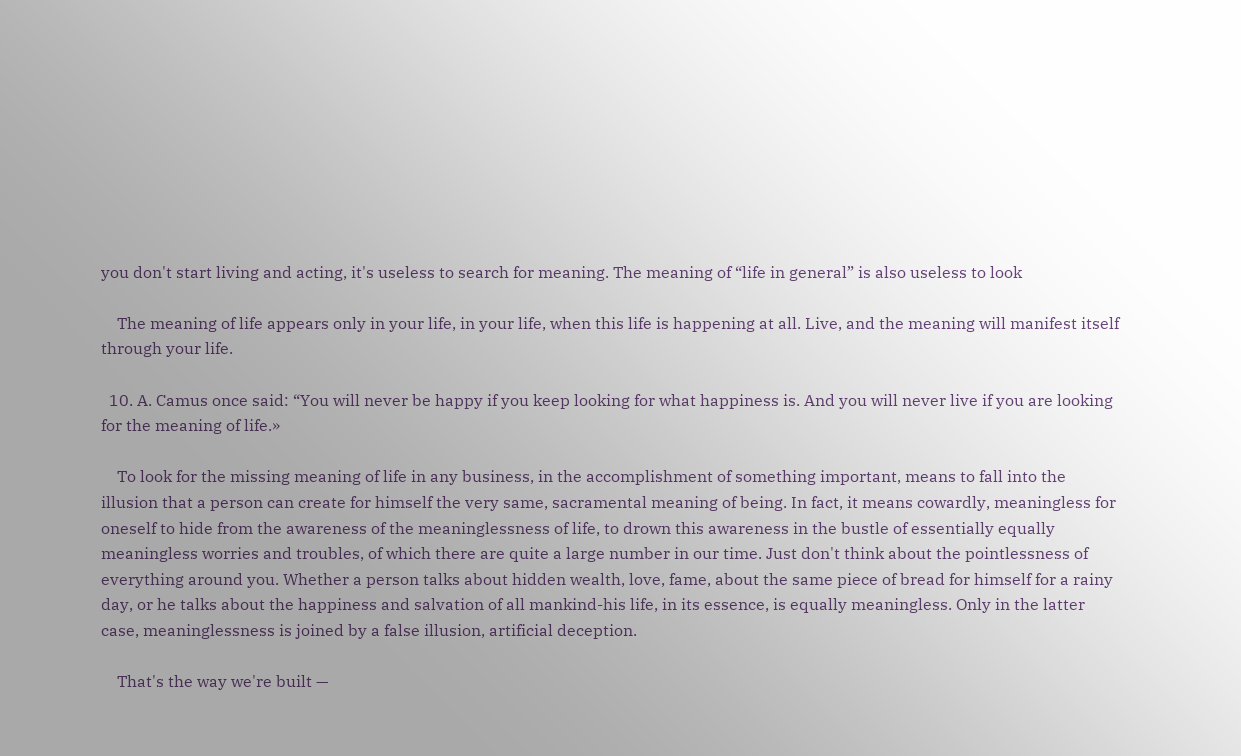you don't start living and acting, it's useless to search for meaning. The meaning of “life in general” is also useless to look

    The meaning of life appears only in your life, in your life, when this life is happening at all. Live, and the meaning will manifest itself through your life.

  10. A. Camus once said: “You will never be happy if you keep looking for what happiness is. And you will never live if you are looking for the meaning of life.»

    To look for the missing meaning of life in any business, in the accomplishment of something important, means to fall into the illusion that a person can create for himself the very same, sacramental meaning of being. In fact, it means cowardly, meaningless for oneself to hide from the awareness of the meaninglessness of life, to drown this awareness in the bustle of essentially equally meaningless worries and troubles, of which there are quite a large number in our time. Just don't think about the pointlessness of everything around you. Whether a person talks about hidden wealth, love, fame, about the same piece of bread for himself for a rainy day, or he talks about the happiness and salvation of all mankind-his life, in its essence, is equally meaningless. Only in the latter case, meaninglessness is joined by a false illusion, artificial deception.

    That's the way we're built —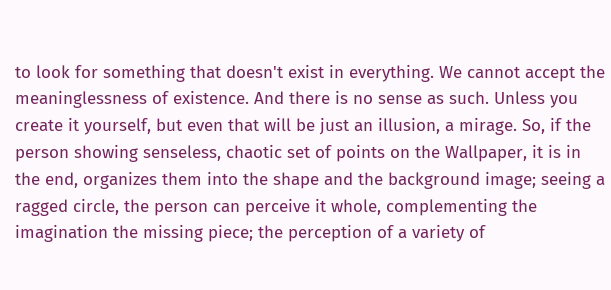to look for something that doesn't exist in everything. We cannot accept the meaninglessness of existence. And there is no sense as such. Unless you create it yourself, but even that will be just an illusion, a mirage. So, if the person showing senseless, chaotic set of points on the Wallpaper, it is in the end, organizes them into the shape and the background image; seeing a ragged circle, the person can perceive it whole, complementing the imagination the missing piece; the perception of a variety of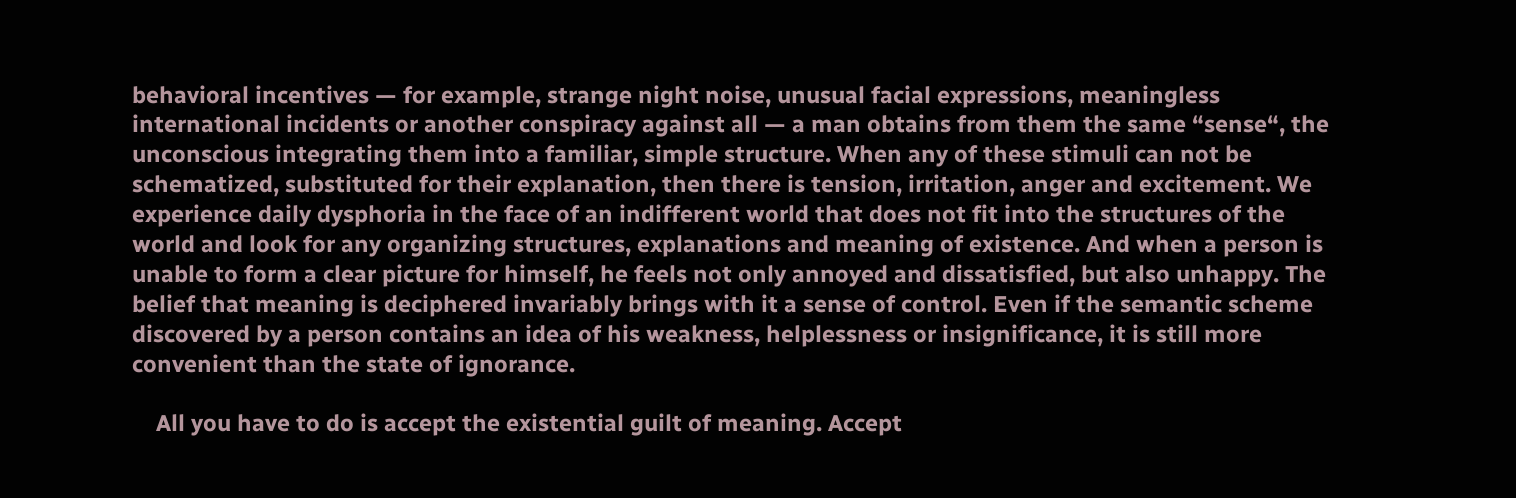behavioral incentives — for example, strange night noise, unusual facial expressions, meaningless international incidents or another conspiracy against all — a man obtains from them the same “sense“, the unconscious integrating them into a familiar, simple structure. When any of these stimuli can not be schematized, substituted for their explanation, then there is tension, irritation, anger and excitement. We experience daily dysphoria in the face of an indifferent world that does not fit into the structures of the world and look for any organizing structures, explanations and meaning of existence. And when a person is unable to form a clear picture for himself, he feels not only annoyed and dissatisfied, but also unhappy. The belief that meaning is deciphered invariably brings with it a sense of control. Even if the semantic scheme discovered by a person contains an idea of his weakness, helplessness or insignificance, it is still more convenient than the state of ignorance.

    All you have to do is accept the existential guilt of meaning. Accept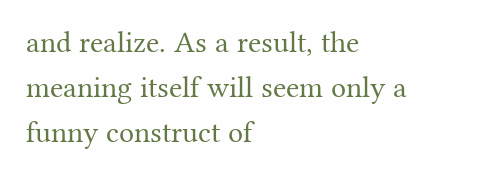and realize. As a result, the meaning itself will seem only a funny construct of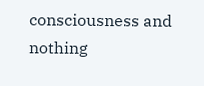consciousness and nothing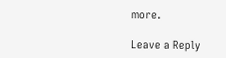more.

Leave a Reply